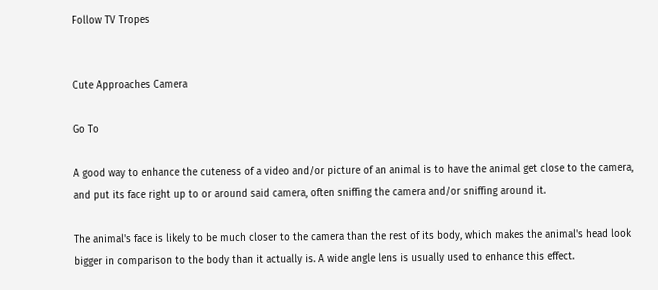Follow TV Tropes


Cute Approaches Camera

Go To

A good way to enhance the cuteness of a video and/or picture of an animal is to have the animal get close to the camera, and put its face right up to or around said camera, often sniffing the camera and/or sniffing around it.

The animal's face is likely to be much closer to the camera than the rest of its body, which makes the animal's head look bigger in comparison to the body than it actually is. A wide angle lens is usually used to enhance this effect.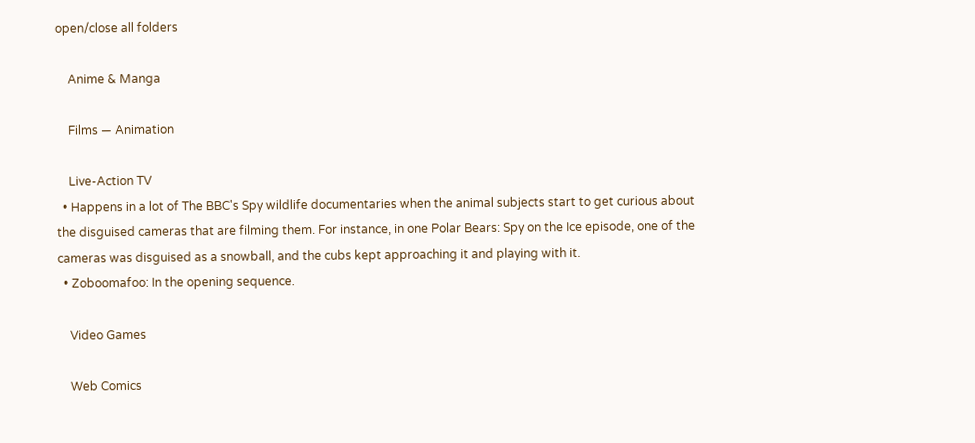open/close all folders

    Anime & Manga

    Films — Animation

    Live-Action TV
  • Happens in a lot of The BBC's Spy wildlife documentaries when the animal subjects start to get curious about the disguised cameras that are filming them. For instance, in one Polar Bears: Spy on the Ice episode, one of the cameras was disguised as a snowball, and the cubs kept approaching it and playing with it.
  • Zoboomafoo: In the opening sequence.

    Video Games

    Web Comics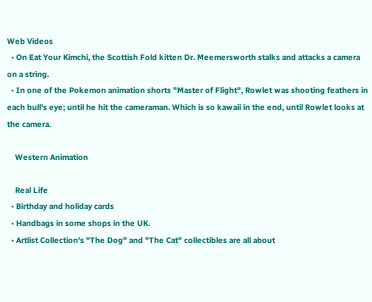Web Videos
  • On Eat Your Kimchi, the Scottish Fold kitten Dr. Meemersworth stalks and attacks a camera on a string.
  • In one of the Pokemon animation shorts "Master of Flight", Rowlet was shooting feathers in each bull's eye; until he hit the cameraman. Which is so kawaii in the end, until Rowlet looks at the camera.

    Western Animation

    Real Life
  • Birthday and holiday cards
  • Handbags in some shops in the UK.
  • Artlist Collection's "The Dog" and "The Cat" collectibles are all about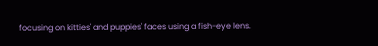focusing on kitties' and puppies' faces using a fish-eye lens.